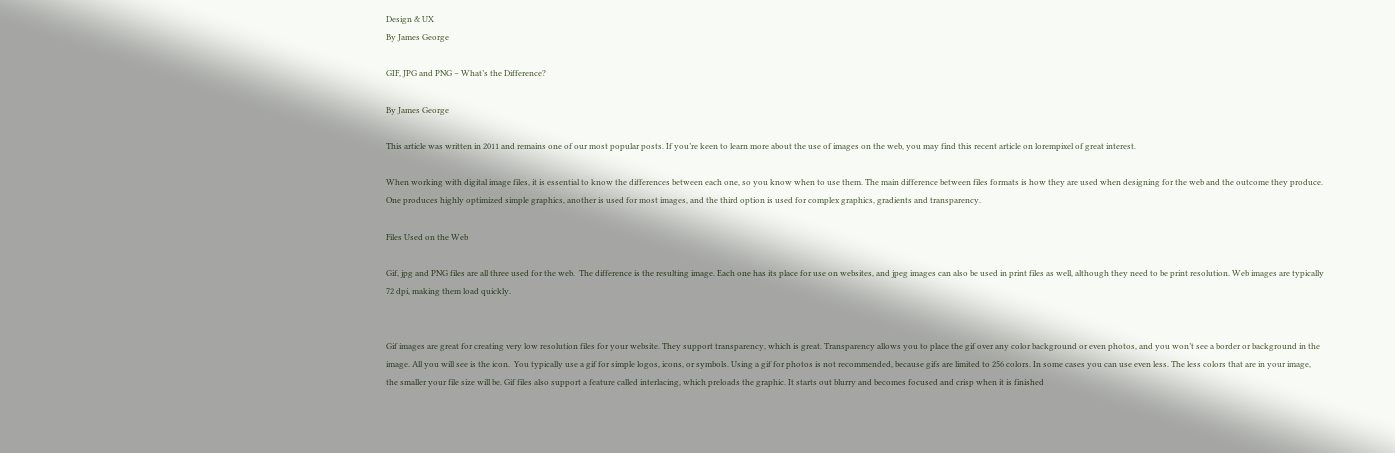Design & UX
By James George

GIF, JPG and PNG – What’s the Difference?

By James George

This article was written in 2011 and remains one of our most popular posts. If you’re keen to learn more about the use of images on the web, you may find this recent article on lorempixel of great interest.

When working with digital image files, it is essential to know the differences between each one, so you know when to use them. The main difference between files formats is how they are used when designing for the web and the outcome they produce. One produces highly optimized simple graphics, another is used for most images, and the third option is used for complex graphics, gradients and transparency.

Files Used on the Web

Gif, jpg and PNG files are all three used for the web.  The difference is the resulting image. Each one has its place for use on websites, and jpeg images can also be used in print files as well, although they need to be print resolution. Web images are typically 72 dpi, making them load quickly.


Gif images are great for creating very low resolution files for your website. They support transparency, which is great. Transparency allows you to place the gif over any color background or even photos, and you won’t see a border or background in the image. All you will see is the icon.  You typically use a gif for simple logos, icons, or symbols. Using a gif for photos is not recommended, because gifs are limited to 256 colors. In some cases you can use even less. The less colors that are in your image, the smaller your file size will be. Gif files also support a feature called interlacing, which preloads the graphic. It starts out blurry and becomes focused and crisp when it is finished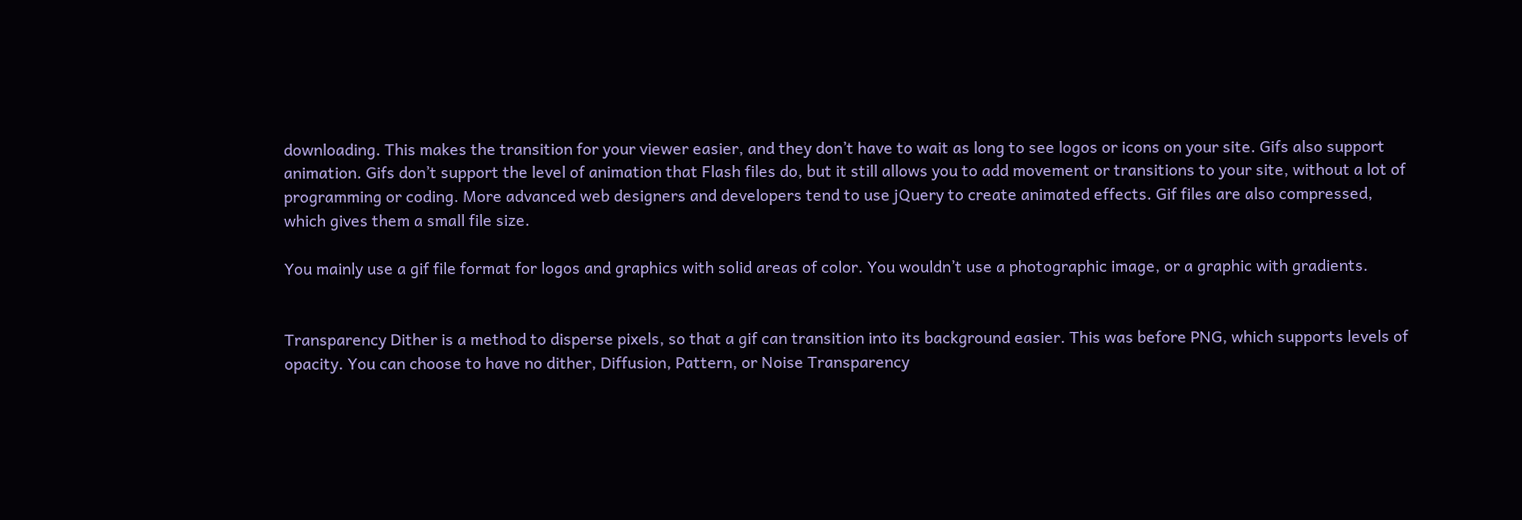downloading. This makes the transition for your viewer easier, and they don’t have to wait as long to see logos or icons on your site. Gifs also support animation. Gifs don’t support the level of animation that Flash files do, but it still allows you to add movement or transitions to your site, without a lot of programming or coding. More advanced web designers and developers tend to use jQuery to create animated effects. Gif files are also compressed, which gives them a small file size.

You mainly use a gif file format for logos and graphics with solid areas of color. You wouldn’t use a photographic image, or a graphic with gradients.


Transparency Dither is a method to disperse pixels, so that a gif can transition into its background easier. This was before PNG, which supports levels of opacity. You can choose to have no dither, Diffusion, Pattern, or Noise Transparency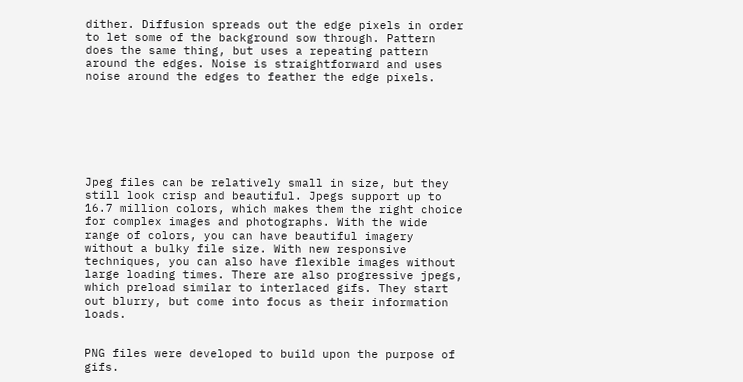dither. Diffusion spreads out the edge pixels in order to let some of the background sow through. Pattern does the same thing, but uses a repeating pattern around the edges. Noise is straightforward and uses noise around the edges to feather the edge pixels.







Jpeg files can be relatively small in size, but they still look crisp and beautiful. Jpegs support up to 16.7 million colors, which makes them the right choice for complex images and photographs. With the wide range of colors, you can have beautiful imagery without a bulky file size. With new responsive techniques, you can also have flexible images without large loading times. There are also progressive jpegs, which preload similar to interlaced gifs. They start out blurry, but come into focus as their information loads.


PNG files were developed to build upon the purpose of gifs.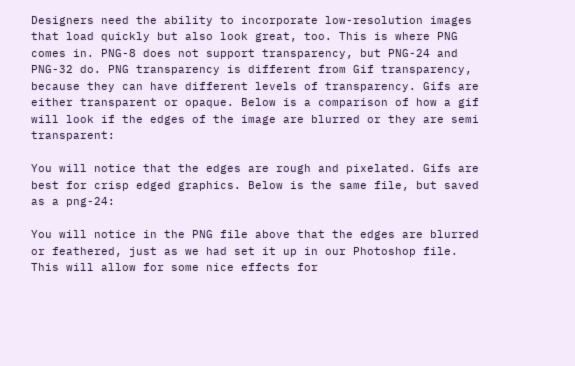Designers need the ability to incorporate low-resolution images that load quickly but also look great, too. This is where PNG comes in. PNG-8 does not support transparency, but PNG-24 and PNG-32 do. PNG transparency is different from Gif transparency, because they can have different levels of transparency. Gifs are either transparent or opaque. Below is a comparison of how a gif will look if the edges of the image are blurred or they are semi transparent:

You will notice that the edges are rough and pixelated. Gifs are best for crisp edged graphics. Below is the same file, but saved as a png-24:

You will notice in the PNG file above that the edges are blurred or feathered, just as we had set it up in our Photoshop file. This will allow for some nice effects for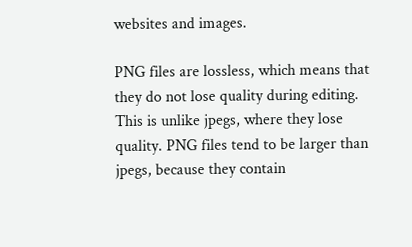websites and images.

PNG files are lossless, which means that they do not lose quality during editing. This is unlike jpegs, where they lose quality. PNG files tend to be larger than jpegs, because they contain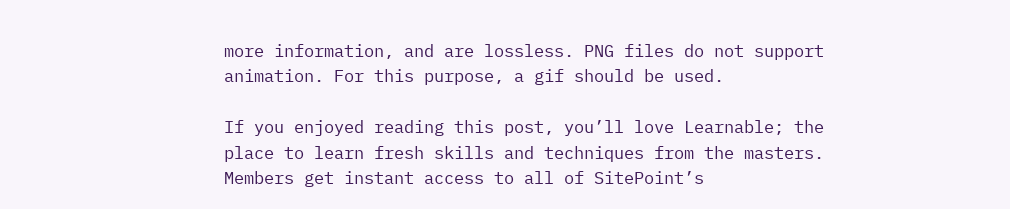more information, and are lossless. PNG files do not support animation. For this purpose, a gif should be used.

If you enjoyed reading this post, you’ll love Learnable; the place to learn fresh skills and techniques from the masters. Members get instant access to all of SitePoint’s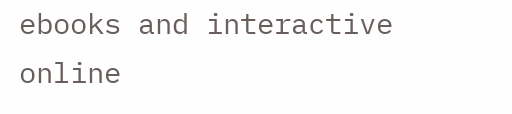ebooks and interactive online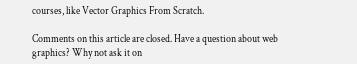courses, like Vector Graphics From Scratch.

Comments on this article are closed. Have a question about web graphics? Why not ask it on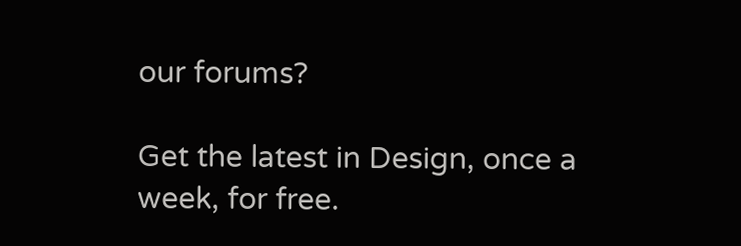our forums?

Get the latest in Design, once a week, for free.